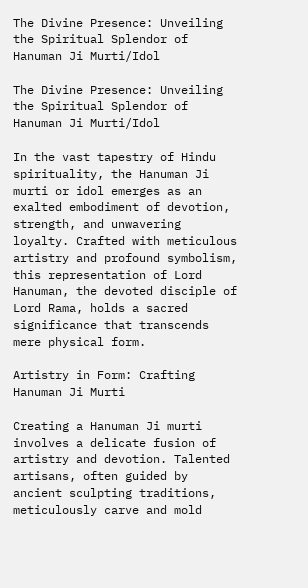The Divine Presence: Unveiling the Spiritual Splendor of Hanuman Ji Murti/Idol

The Divine Presence: Unveiling the Spiritual Splendor of Hanuman Ji Murti/Idol

In the vast tapestry of Hindu spirituality, the Hanuman Ji murti or idol emerges as an exalted embodiment of devotion, strength, and unwavering loyalty. Crafted with meticulous artistry and profound symbolism, this representation of Lord Hanuman, the devoted disciple of Lord Rama, holds a sacred significance that transcends mere physical form.

Artistry in Form: Crafting Hanuman Ji Murti

Creating a Hanuman Ji murti involves a delicate fusion of artistry and devotion. Talented artisans, often guided by ancient sculpting traditions, meticulously carve and mold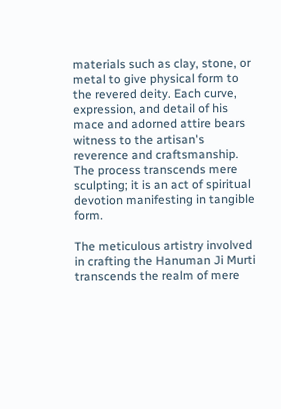materials such as clay, stone, or metal to give physical form to the revered deity. Each curve, expression, and detail of his mace and adorned attire bears witness to the artisan's reverence and craftsmanship. The process transcends mere sculpting; it is an act of spiritual devotion manifesting in tangible form.

The meticulous artistry involved in crafting the Hanuman Ji Murti transcends the realm of mere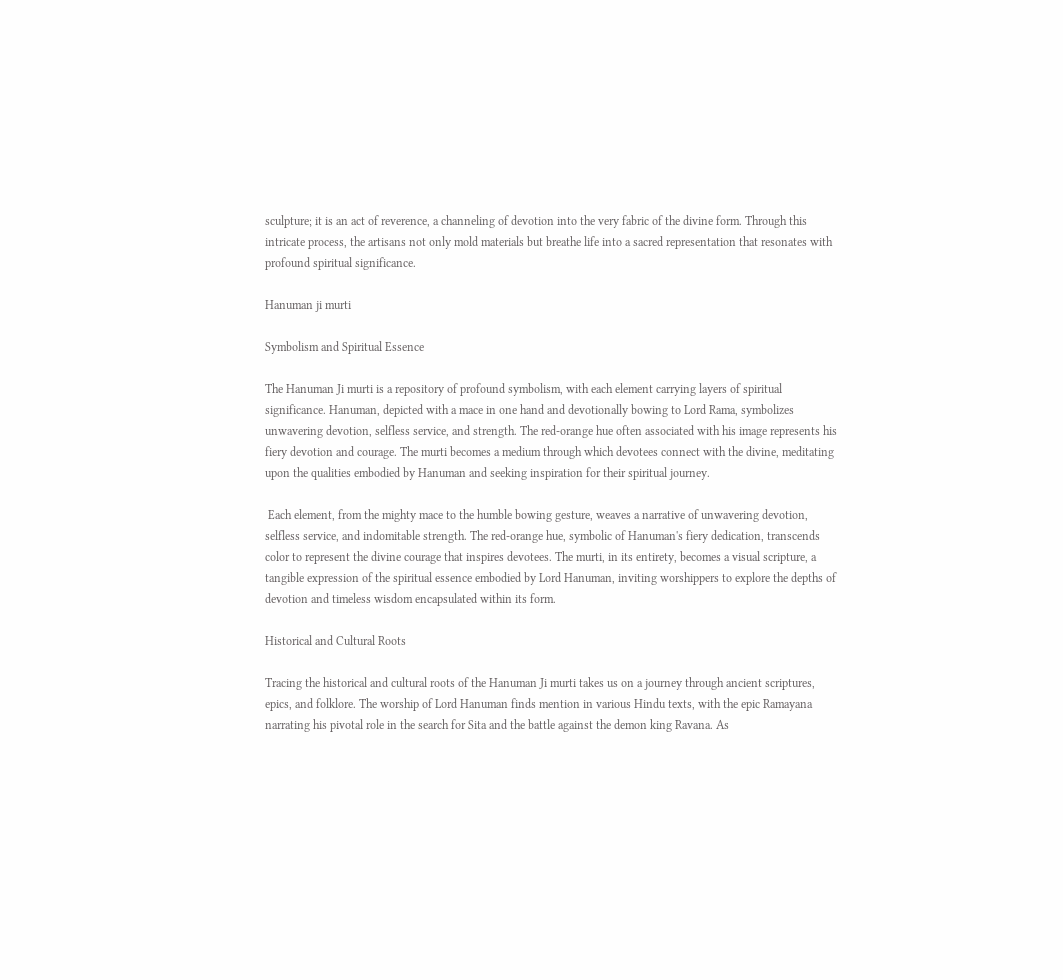sculpture; it is an act of reverence, a channeling of devotion into the very fabric of the divine form. Through this intricate process, the artisans not only mold materials but breathe life into a sacred representation that resonates with profound spiritual significance.

Hanuman ji murti

Symbolism and Spiritual Essence

The Hanuman Ji murti is a repository of profound symbolism, with each element carrying layers of spiritual significance. Hanuman, depicted with a mace in one hand and devotionally bowing to Lord Rama, symbolizes unwavering devotion, selfless service, and strength. The red-orange hue often associated with his image represents his fiery devotion and courage. The murti becomes a medium through which devotees connect with the divine, meditating upon the qualities embodied by Hanuman and seeking inspiration for their spiritual journey.

 Each element, from the mighty mace to the humble bowing gesture, weaves a narrative of unwavering devotion, selfless service, and indomitable strength. The red-orange hue, symbolic of Hanuman's fiery dedication, transcends color to represent the divine courage that inspires devotees. The murti, in its entirety, becomes a visual scripture, a tangible expression of the spiritual essence embodied by Lord Hanuman, inviting worshippers to explore the depths of devotion and timeless wisdom encapsulated within its form.

Historical and Cultural Roots

Tracing the historical and cultural roots of the Hanuman Ji murti takes us on a journey through ancient scriptures, epics, and folklore. The worship of Lord Hanuman finds mention in various Hindu texts, with the epic Ramayana narrating his pivotal role in the search for Sita and the battle against the demon king Ravana. As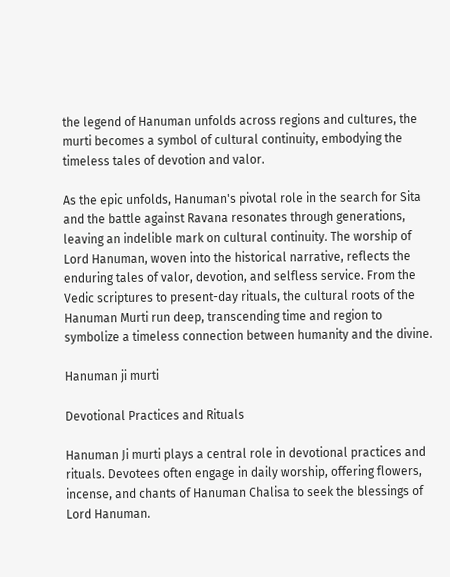the legend of Hanuman unfolds across regions and cultures, the murti becomes a symbol of cultural continuity, embodying the timeless tales of devotion and valor.

As the epic unfolds, Hanuman's pivotal role in the search for Sita and the battle against Ravana resonates through generations, leaving an indelible mark on cultural continuity. The worship of Lord Hanuman, woven into the historical narrative, reflects the enduring tales of valor, devotion, and selfless service. From the Vedic scriptures to present-day rituals, the cultural roots of the Hanuman Murti run deep, transcending time and region to symbolize a timeless connection between humanity and the divine.

Hanuman ji murti

Devotional Practices and Rituals

Hanuman Ji murti plays a central role in devotional practices and rituals. Devotees often engage in daily worship, offering flowers, incense, and chants of Hanuman Chalisa to seek the blessings of Lord Hanuman.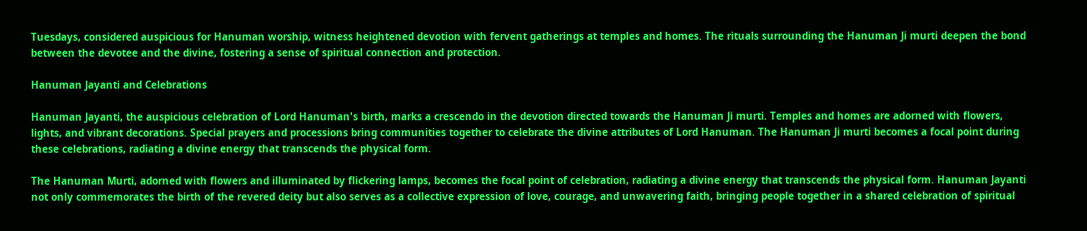Tuesdays, considered auspicious for Hanuman worship, witness heightened devotion with fervent gatherings at temples and homes. The rituals surrounding the Hanuman Ji murti deepen the bond between the devotee and the divine, fostering a sense of spiritual connection and protection.

Hanuman Jayanti and Celebrations

Hanuman Jayanti, the auspicious celebration of Lord Hanuman's birth, marks a crescendo in the devotion directed towards the Hanuman Ji murti. Temples and homes are adorned with flowers, lights, and vibrant decorations. Special prayers and processions bring communities together to celebrate the divine attributes of Lord Hanuman. The Hanuman Ji murti becomes a focal point during these celebrations, radiating a divine energy that transcends the physical form.

The Hanuman Murti, adorned with flowers and illuminated by flickering lamps, becomes the focal point of celebration, radiating a divine energy that transcends the physical form. Hanuman Jayanti not only commemorates the birth of the revered deity but also serves as a collective expression of love, courage, and unwavering faith, bringing people together in a shared celebration of spiritual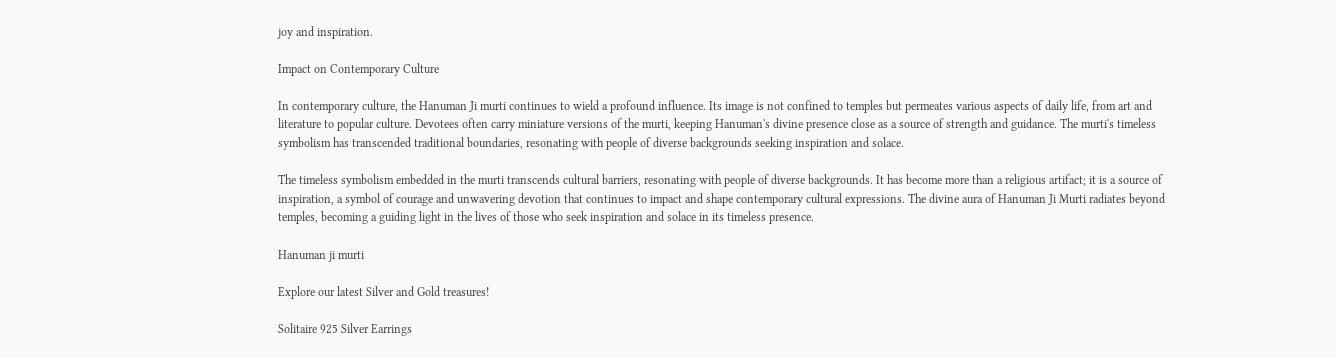joy and inspiration.

Impact on Contemporary Culture

In contemporary culture, the Hanuman Ji murti continues to wield a profound influence. Its image is not confined to temples but permeates various aspects of daily life, from art and literature to popular culture. Devotees often carry miniature versions of the murti, keeping Hanuman's divine presence close as a source of strength and guidance. The murti's timeless symbolism has transcended traditional boundaries, resonating with people of diverse backgrounds seeking inspiration and solace.

The timeless symbolism embedded in the murti transcends cultural barriers, resonating with people of diverse backgrounds. It has become more than a religious artifact; it is a source of inspiration, a symbol of courage and unwavering devotion that continues to impact and shape contemporary cultural expressions. The divine aura of Hanuman Ji Murti radiates beyond temples, becoming a guiding light in the lives of those who seek inspiration and solace in its timeless presence.

Hanuman ji murti

Explore our latest Silver and Gold treasures!

Solitaire 925 Silver Earrings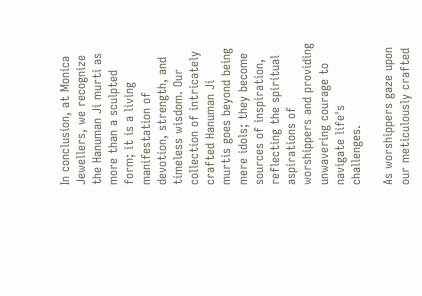In conclusion, at Monica Jewellers, we recognize the Hanuman Ji murti as more than a sculpted form; it is a living manifestation of devotion, strength, and timeless wisdom. Our collection of intricately crafted Hanuman Ji murtis goes beyond being mere idols; they become sources of inspiration, reflecting the spiritual aspirations of worshippers and providing unwavering courage to navigate life's challenges.

As worshippers gaze upon our meticulously crafted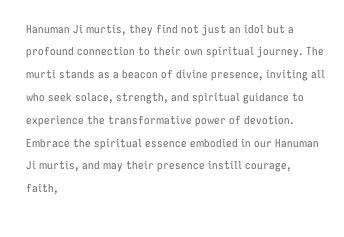Hanuman Ji murtis, they find not just an idol but a profound connection to their own spiritual journey. The murti stands as a beacon of divine presence, inviting all who seek solace, strength, and spiritual guidance to experience the transformative power of devotion. Embrace the spiritual essence embodied in our Hanuman Ji murtis, and may their presence instill courage, faith,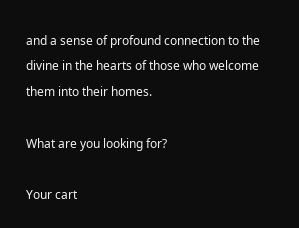and a sense of profound connection to the divine in the hearts of those who welcome them into their homes.

What are you looking for?

Your cart